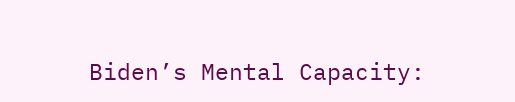Biden’s Mental Capacity: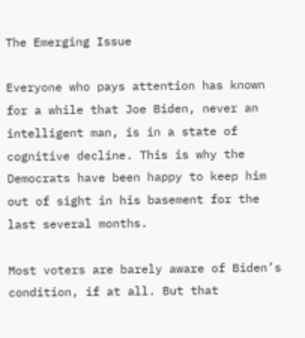The Emerging Issue

Everyone who pays attention has known for a while that Joe Biden, never an intelligent man, is in a state of cognitive decline. This is why the Democrats have been happy to keep him out of sight in his basement for the last several months.

Most voters are barely aware of Biden’s condition, if at all. But that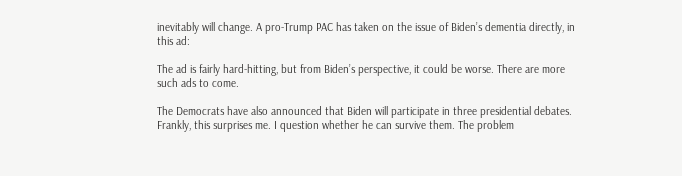inevitably will change. A pro-Trump PAC has taken on the issue of Biden’s dementia directly, in this ad:

The ad is fairly hard-hitting, but from Biden’s perspective, it could be worse. There are more such ads to come.

The Democrats have also announced that Biden will participate in three presidential debates. Frankly, this surprises me. I question whether he can survive them. The problem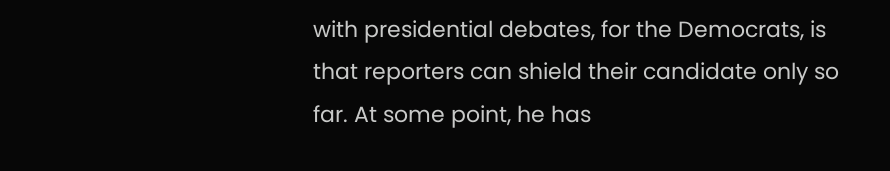with presidential debates, for the Democrats, is that reporters can shield their candidate only so far. At some point, he has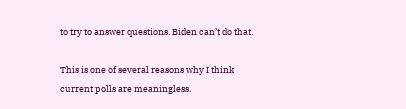to try to answer questions. Biden can’t do that.

This is one of several reasons why I think current polls are meaningless.